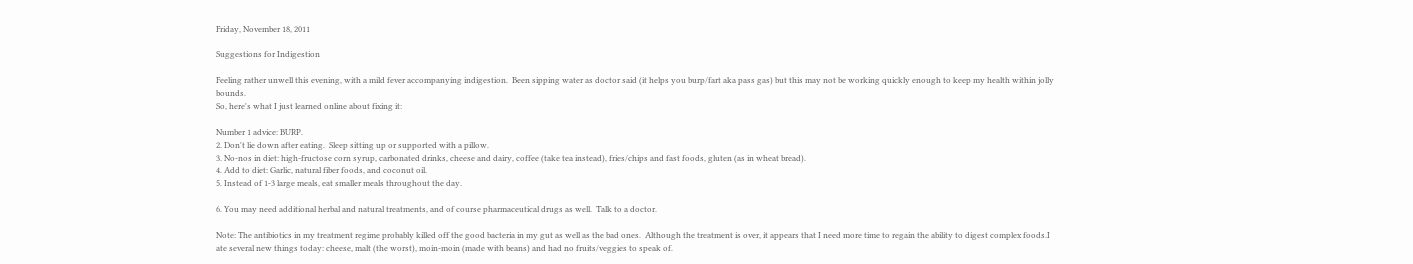Friday, November 18, 2011

Suggestions for Indigestion

Feeling rather unwell this evening, with a mild fever accompanying indigestion.  Been sipping water as doctor said (it helps you burp/fart aka pass gas) but this may not be working quickly enough to keep my health within jolly bounds.
So, here's what I just learned online about fixing it:

Number 1 advice: BURP.
2. Don't lie down after eating.  Sleep sitting up or supported with a pillow.
3. No-nos in diet: high-fructose corn syrup, carbonated drinks, cheese and dairy, coffee (take tea instead), fries/chips and fast foods, gluten (as in wheat bread).
4. Add to diet: Garlic, natural fiber foods, and coconut oil.
5. Instead of 1-3 large meals, eat smaller meals throughout the day.

6. You may need additional herbal and natural treatments, and of course pharmaceutical drugs as well.  Talk to a doctor.

Note: The antibiotics in my treatment regime probably killed off the good bacteria in my gut as well as the bad ones.  Although the treatment is over, it appears that I need more time to regain the ability to digest complex foods.I ate several new things today: cheese, malt (the worst), moin-moin (made with beans) and had no fruits/veggies to speak of.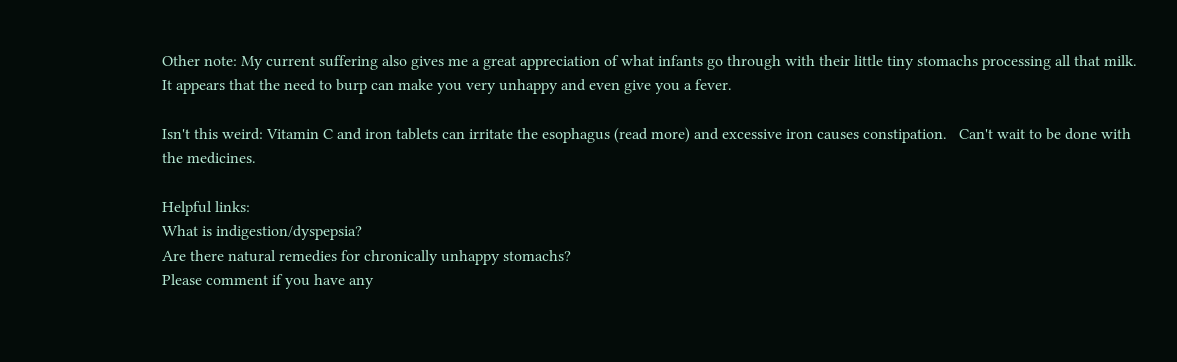Other note: My current suffering also gives me a great appreciation of what infants go through with their little tiny stomachs processing all that milk.  It appears that the need to burp can make you very unhappy and even give you a fever.

Isn't this weird: Vitamin C and iron tablets can irritate the esophagus (read more) and excessive iron causes constipation.   Can't wait to be done with the medicines.

Helpful links:
What is indigestion/dyspepsia?
Are there natural remedies for chronically unhappy stomachs?
Please comment if you have any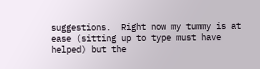suggestions.  Right now my tummy is at ease (sitting up to type must have helped) but the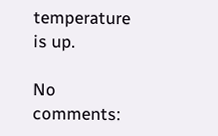temperature is up.

No comments: